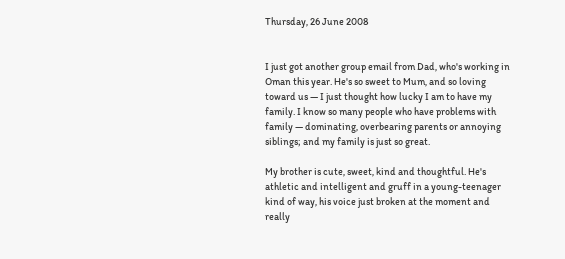Thursday, 26 June 2008


I just got another group email from Dad, who's working in Oman this year. He's so sweet to Mum, and so loving toward us — I just thought how lucky I am to have my family. I know so many people who have problems with family — dominating, overbearing parents or annoying siblings; and my family is just so great.

My brother is cute, sweet, kind and thoughtful. He's athletic and intelligent and gruff in a young-teenager kind of way, his voice just broken at the moment and really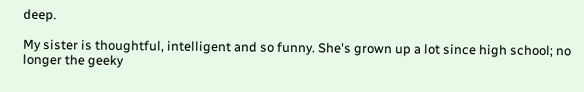deep.

My sister is thoughtful, intelligent and so funny. She's grown up a lot since high school; no longer the geeky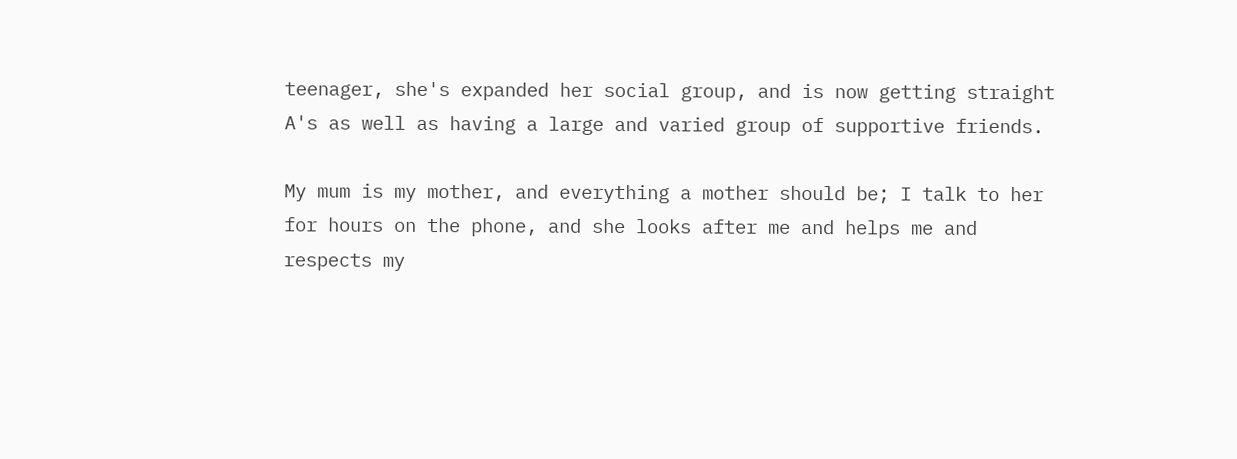teenager, she's expanded her social group, and is now getting straight A's as well as having a large and varied group of supportive friends.

My mum is my mother, and everything a mother should be; I talk to her for hours on the phone, and she looks after me and helps me and respects my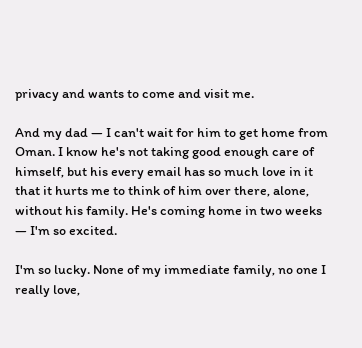privacy and wants to come and visit me.

And my dad — I can't wait for him to get home from Oman. I know he's not taking good enough care of himself, but his every email has so much love in it that it hurts me to think of him over there, alone, without his family. He's coming home in two weeks — I'm so excited.

I'm so lucky. None of my immediate family, no one I really love,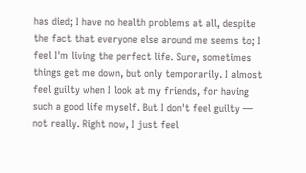has died; I have no health problems at all, despite the fact that everyone else around me seems to; I feel I'm living the perfect life. Sure, sometimes things get me down, but only temporarily. I almost feel guilty when I look at my friends, for having such a good life myself. But I don't feel guilty — not really. Right now, I just feel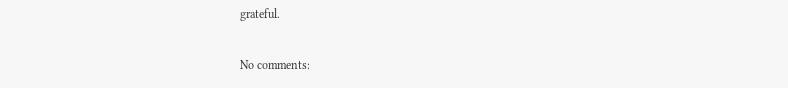grateful.

No comments: